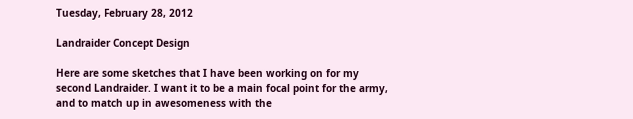Tuesday, February 28, 2012

Landraider Concept Design

Here are some sketches that I have been working on for my second Landraider. I want it to be a main focal point for the army, and to match up in awesomeness with the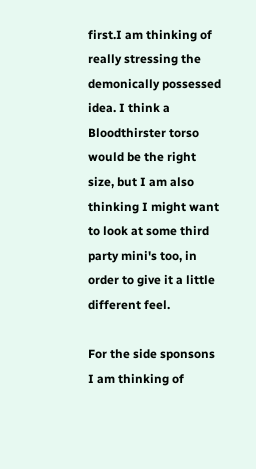first.I am thinking of really stressing the demonically possessed idea. I think a Bloodthirster torso would be the right size, but I am also thinking I might want to look at some third party mini's too, in order to give it a little different feel.

For the side sponsons I am thinking of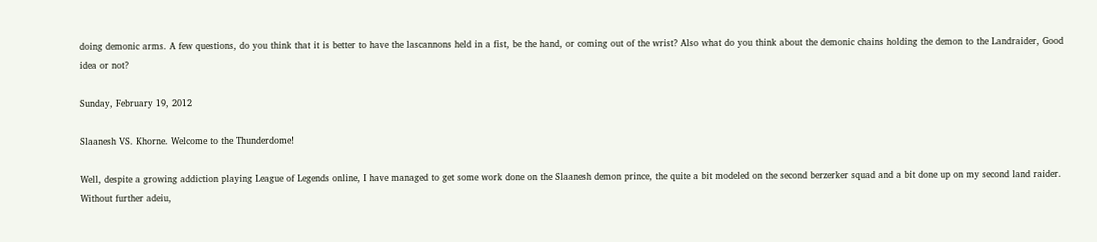doing demonic arms. A few questions, do you think that it is better to have the lascannons held in a fist, be the hand, or coming out of the wrist? Also what do you think about the demonic chains holding the demon to the Landraider, Good idea or not?

Sunday, February 19, 2012

Slaanesh VS. Khorne. Welcome to the Thunderdome!

Well, despite a growing addiction playing League of Legends online, I have managed to get some work done on the Slaanesh demon prince, the quite a bit modeled on the second berzerker squad and a bit done up on my second land raider. Without further adeiu,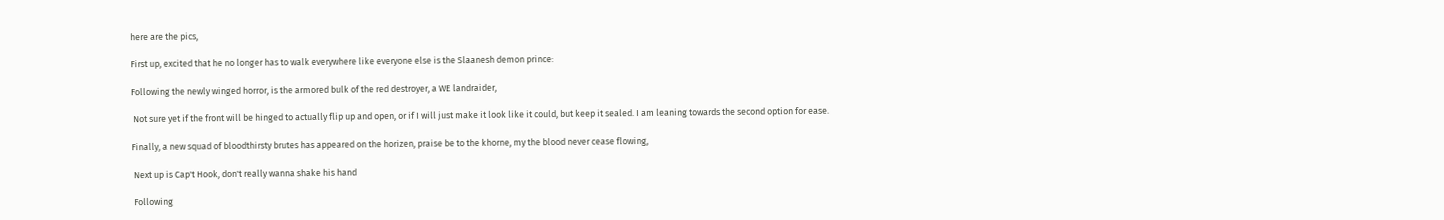here are the pics,

First up, excited that he no longer has to walk everywhere like everyone else is the Slaanesh demon prince:

Following the newly winged horror, is the armored bulk of the red destroyer, a WE landraider,

 Not sure yet if the front will be hinged to actually flip up and open, or if I will just make it look like it could, but keep it sealed. I am leaning towards the second option for ease.

Finally, a new squad of bloodthirsty brutes has appeared on the horizen, praise be to the khorne, my the blood never cease flowing,

 Next up is Cap't Hook, don't really wanna shake his hand

 Following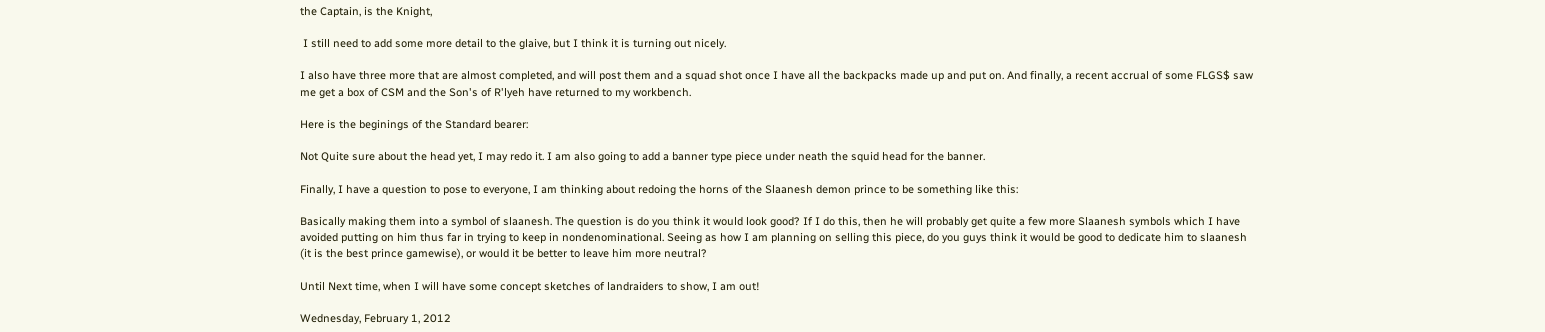the Captain, is the Knight,

 I still need to add some more detail to the glaive, but I think it is turning out nicely.

I also have three more that are almost completed, and will post them and a squad shot once I have all the backpacks made up and put on. And finally, a recent accrual of some FLGS$ saw me get a box of CSM and the Son's of R'lyeh have returned to my workbench.

Here is the beginings of the Standard bearer:

Not Quite sure about the head yet, I may redo it. I am also going to add a banner type piece under neath the squid head for the banner.

Finally, I have a question to pose to everyone, I am thinking about redoing the horns of the Slaanesh demon prince to be something like this:

Basically making them into a symbol of slaanesh. The question is do you think it would look good? If I do this, then he will probably get quite a few more Slaanesh symbols which I have avoided putting on him thus far in trying to keep in nondenominational. Seeing as how I am planning on selling this piece, do you guys think it would be good to dedicate him to slaanesh (it is the best prince gamewise), or would it be better to leave him more neutral?

Until Next time, when I will have some concept sketches of landraiders to show, I am out!

Wednesday, February 1, 2012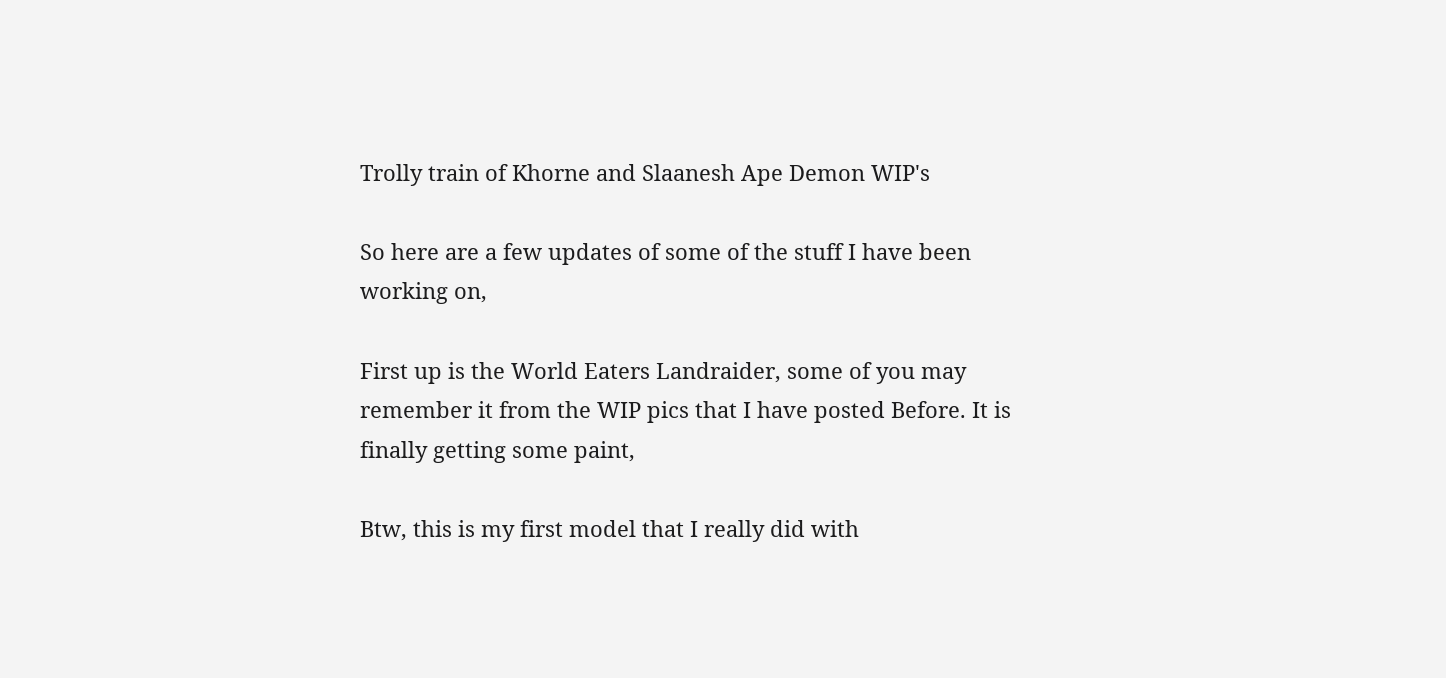Trolly train of Khorne and Slaanesh Ape Demon WIP's

So here are a few updates of some of the stuff I have been working on,

First up is the World Eaters Landraider, some of you may remember it from the WIP pics that I have posted Before. It is finally getting some paint,

Btw, this is my first model that I really did with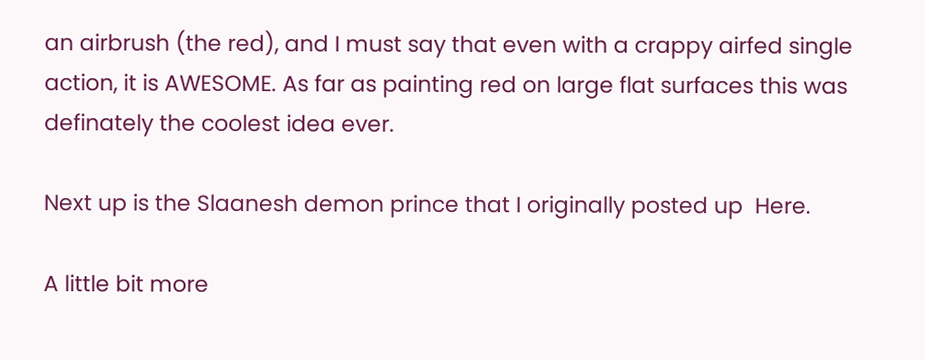an airbrush (the red), and I must say that even with a crappy airfed single action, it is AWESOME. As far as painting red on large flat surfaces this was definately the coolest idea ever.

Next up is the Slaanesh demon prince that I originally posted up  Here.

A little bit more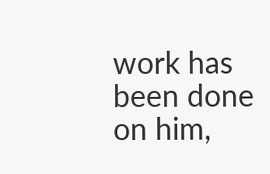work has been done on him,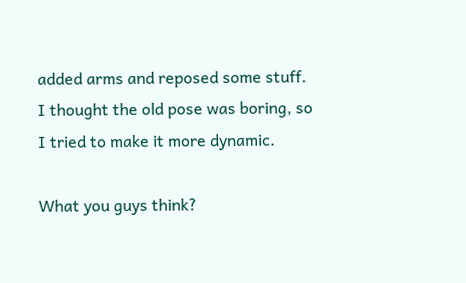added arms and reposed some stuff. I thought the old pose was boring, so I tried to make it more dynamic.

What you guys think?